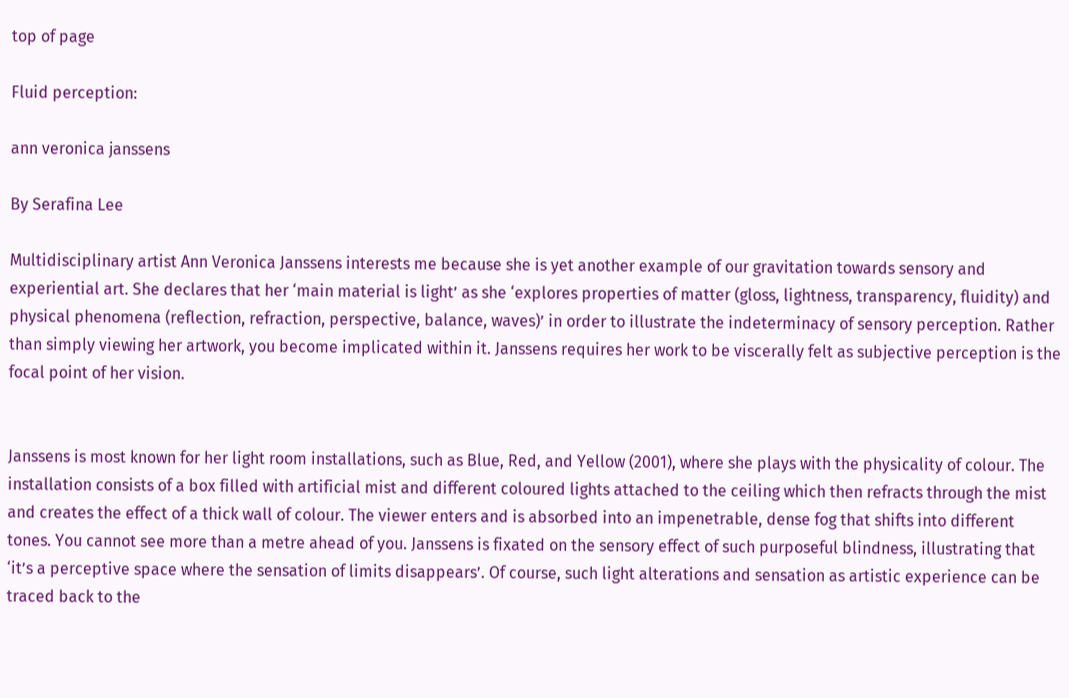top of page

Fluid perception:

ann veronica janssens

By Serafina Lee

Multidisciplinary artist Ann Veronica Janssens interests me because she is yet another example of our gravitation towards sensory and experiential art. She declares that her ‘main material is light’ as she ‘explores properties of matter (gloss, lightness, transparency, fluidity) and physical phenomena (reflection, refraction, perspective, balance, waves)’ in order to illustrate the indeterminacy of sensory perception. Rather than simply viewing her artwork, you become implicated within it. Janssens requires her work to be viscerally felt as subjective perception is the focal point of her vision.


Janssens is most known for her light room installations, such as Blue, Red, and Yellow (2001), where she plays with the physicality of colour. The installation consists of a box filled with artificial mist and different coloured lights attached to the ceiling which then refracts through the mist and creates the effect of a thick wall of colour. The viewer enters and is absorbed into an impenetrable, dense fog that shifts into different tones. You cannot see more than a metre ahead of you. Janssens is fixated on the sensory effect of such purposeful blindness, illustrating that ‘it’s a perceptive space where the sensation of limits disappears’. Of course, such light alterations and sensation as artistic experience can be traced back to the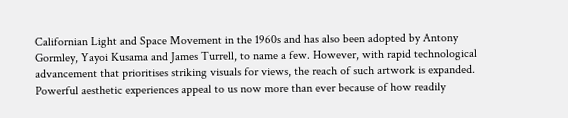Californian Light and Space Movement in the 1960s and has also been adopted by Antony Gormley, Yayoi Kusama and James Turrell, to name a few. However, with rapid technological advancement that prioritises striking visuals for views, the reach of such artwork is expanded. Powerful aesthetic experiences appeal to us now more than ever because of how readily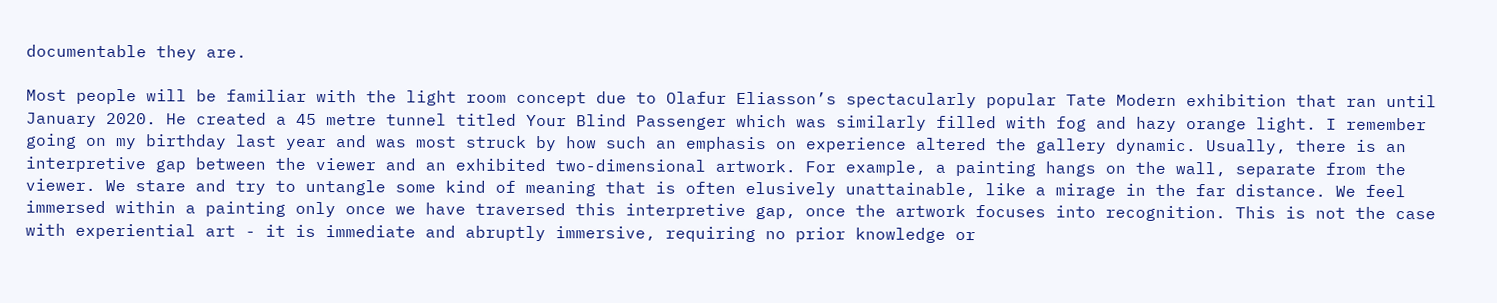documentable they are.

Most people will be familiar with the light room concept due to Olafur Eliasson’s spectacularly popular Tate Modern exhibition that ran until January 2020. He created a 45 metre tunnel titled Your Blind Passenger which was similarly filled with fog and hazy orange light. I remember going on my birthday last year and was most struck by how such an emphasis on experience altered the gallery dynamic. Usually, there is an interpretive gap between the viewer and an exhibited two-dimensional artwork. For example, a painting hangs on the wall, separate from the viewer. We stare and try to untangle some kind of meaning that is often elusively unattainable, like a mirage in the far distance. We feel immersed within a painting only once we have traversed this interpretive gap, once the artwork focuses into recognition. This is not the case with experiential art - it is immediate and abruptly immersive, requiring no prior knowledge or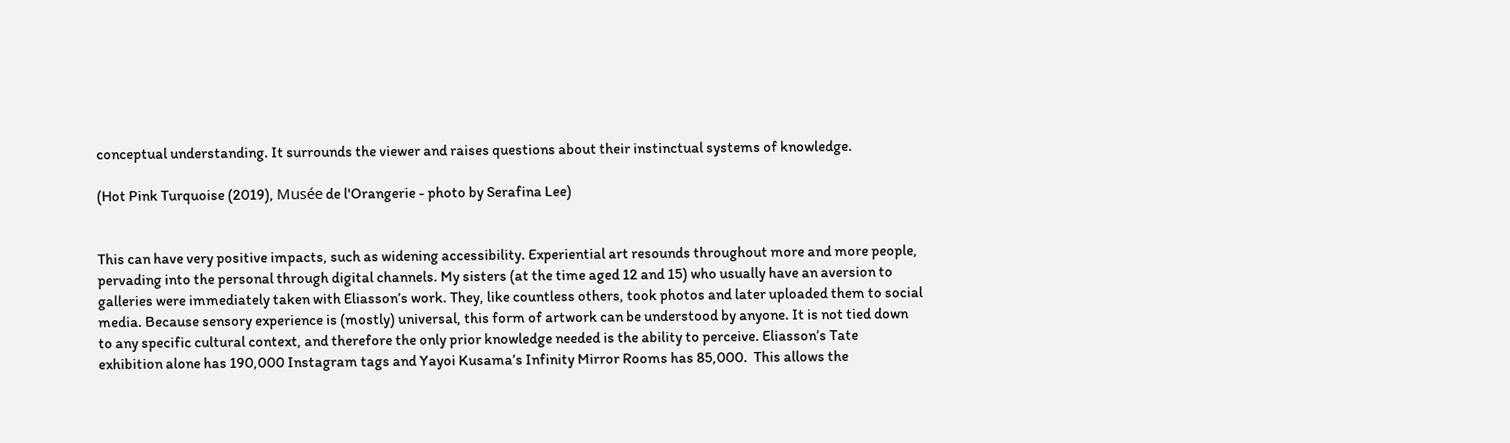conceptual understanding. It surrounds the viewer and raises questions about their instinctual systems of knowledge.

(Hot Pink Turquoise (2019), Musée de l'Orangerie - photo by Serafina Lee)


This can have very positive impacts, such as widening accessibility. Experiential art resounds throughout more and more people, pervading into the personal through digital channels. My sisters (at the time aged 12 and 15) who usually have an aversion to galleries were immediately taken with Eliasson’s work. They, like countless others, took photos and later uploaded them to social media. Because sensory experience is (mostly) universal, this form of artwork can be understood by anyone. It is not tied down to any specific cultural context, and therefore the only prior knowledge needed is the ability to perceive. Eliasson’s Tate exhibition alone has 190,000 Instagram tags and Yayoi Kusama’s Infinity Mirror Rooms has 85,000.  This allows the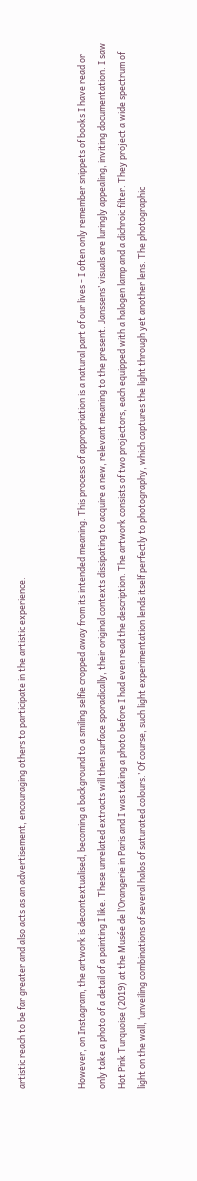artistic reach to be far greater and also acts as an advertisement, encouraging others to participate in the artistic experience.


However, on Instagram, the artwork is decontextualised, becoming a background to a smiling selfie cropped away from its intended meaning. This process of appropriation is a natural part of our lives - I often only remember snippets of books I have read or only take a photo of a detail of a painting I like. These unrelated extracts will then surface sporadically, their original contexts dissipating to acquire a new, relevant meaning to the present. Janssens’ visuals are luringly appealing, inviting documentation. I saw Hot Pink Turquoise (2019) at the Musée de l’Orangerie in Paris and I was taking a photo before I had even read the description. The artwork consists of two projectors, each equipped with a halogen lamp and a dichroic filter. They project a wide spectrum of light on the wall, ‘unveiling combinations of several halos of saturated colours.’ Of course, such light experimentation lends itself perfectly to photography, which captures the light through yet another lens. The photographic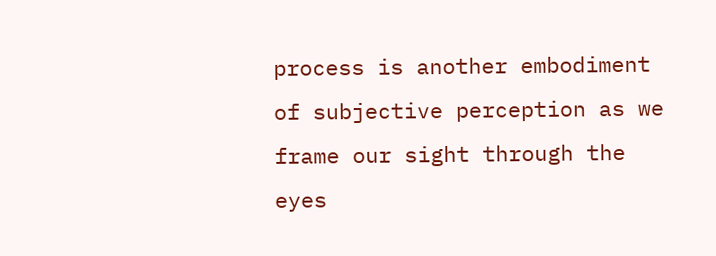process is another embodiment of subjective perception as we frame our sight through the eyes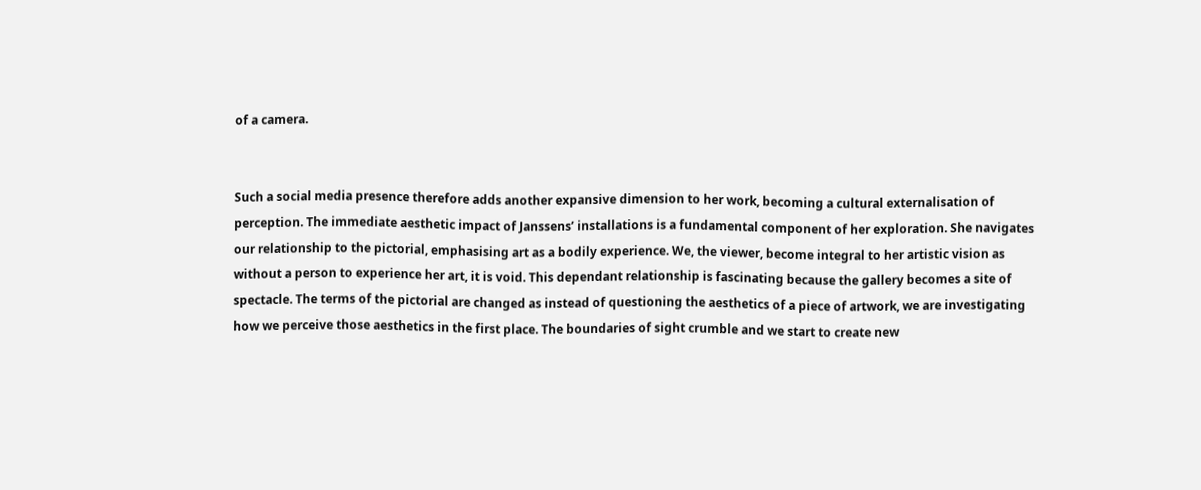of a camera.


Such a social media presence therefore adds another expansive dimension to her work, becoming a cultural externalisation of perception. The immediate aesthetic impact of Janssens’ installations is a fundamental component of her exploration. She navigates our relationship to the pictorial, emphasising art as a bodily experience. We, the viewer, become integral to her artistic vision as without a person to experience her art, it is void. This dependant relationship is fascinating because the gallery becomes a site of spectacle. The terms of the pictorial are changed as instead of questioning the aesthetics of a piece of artwork, we are investigating how we perceive those aesthetics in the first place. The boundaries of sight crumble and we start to create new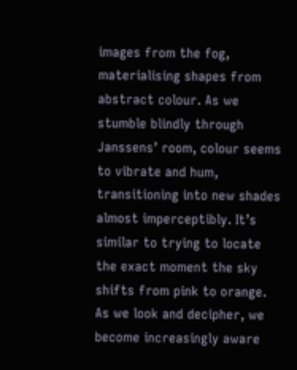images from the fog, materialising shapes from abstract colour. As we stumble blindly through Janssens’ room, colour seems to vibrate and hum, transitioning into new shades almost imperceptibly. It’s similar to trying to locate the exact moment the sky shifts from pink to orange. As we look and decipher, we become increasingly aware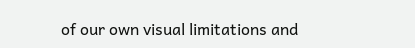of our own visual limitations and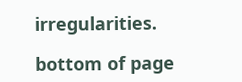irregularities.

bottom of page